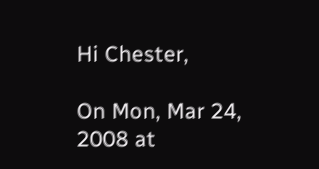Hi Chester,

On Mon, Mar 24, 2008 at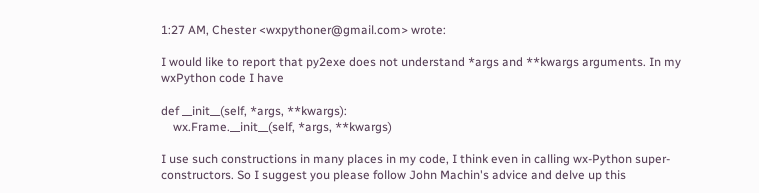1:27 AM, Chester <wxpythoner@gmail.com> wrote:

I would like to report that py2exe does not understand *args and **kwargs arguments. In my wxPython code I have

def __init__(self, *args, **kwargs):
    wx.Frame.__init__(self, *args, **kwargs)

I use such constructions in many places in my code, I think even in calling wx-Python super-constructors. So I suggest you please follow John Machin's advice and delve up this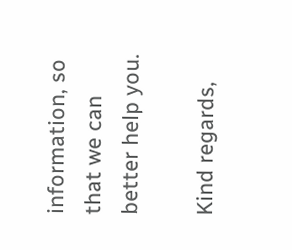information, so that we can better help you.

Kind regards,